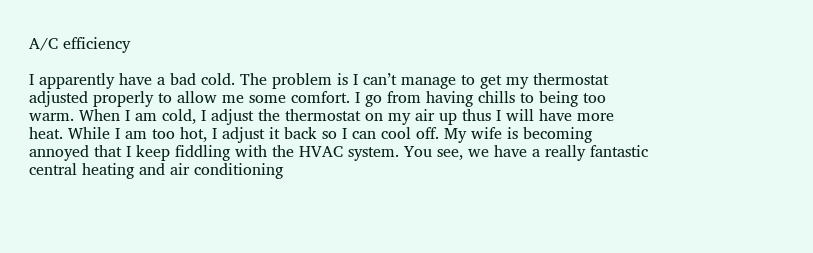A/C efficiency

I apparently have a bad cold. The problem is I can’t manage to get my thermostat adjusted properly to allow me some comfort. I go from having chills to being too warm. When I am cold, I adjust the thermostat on my air up thus I will have more heat. While I am too hot, I adjust it back so I can cool off. My wife is becoming annoyed that I keep fiddling with the HVAC system. You see, we have a really fantastic central heating and air conditioning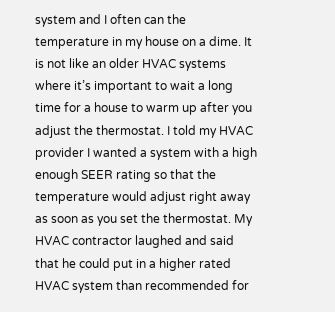system and I often can the temperature in my house on a dime. It is not like an older HVAC systems where it’s important to wait a long time for a house to warm up after you adjust the thermostat. I told my HVAC provider I wanted a system with a high enough SEER rating so that the temperature would adjust right away as soon as you set the thermostat. My HVAC contractor laughed and said that he could put in a higher rated HVAC system than recommended for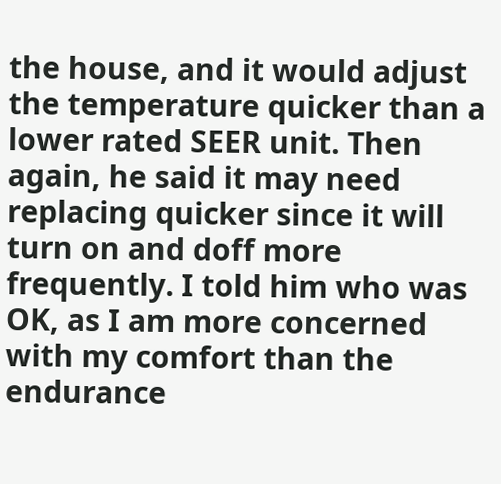the house, and it would adjust the temperature quicker than a lower rated SEER unit. Then again, he said it may need replacing quicker since it will turn on and doff more frequently. I told him who was OK, as I am more concerned with my comfort than the endurance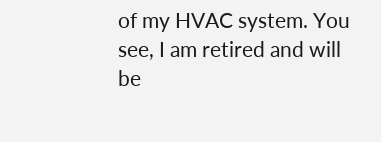of my HVAC system. You see, I am retired and will be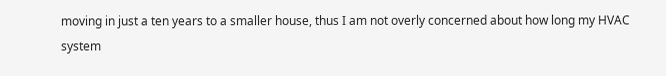moving in just a ten years to a smaller house, thus I am not overly concerned about how long my HVAC system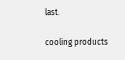last.

cooling products